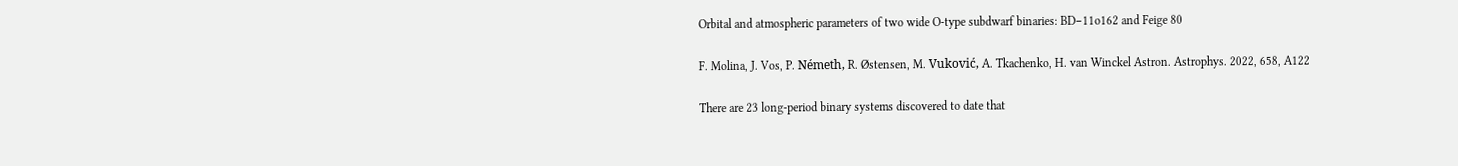Orbital and atmospheric parameters of two wide O-type subdwarf binaries: BD−11o162 and Feige 80

F. Molina, J. Vos, P. Németh, R. Østensen, M. Vuković, A. Tkachenko, H. van Winckel Astron. Astrophys. 2022, 658, A122

There are 23 long-period binary systems discovered to date that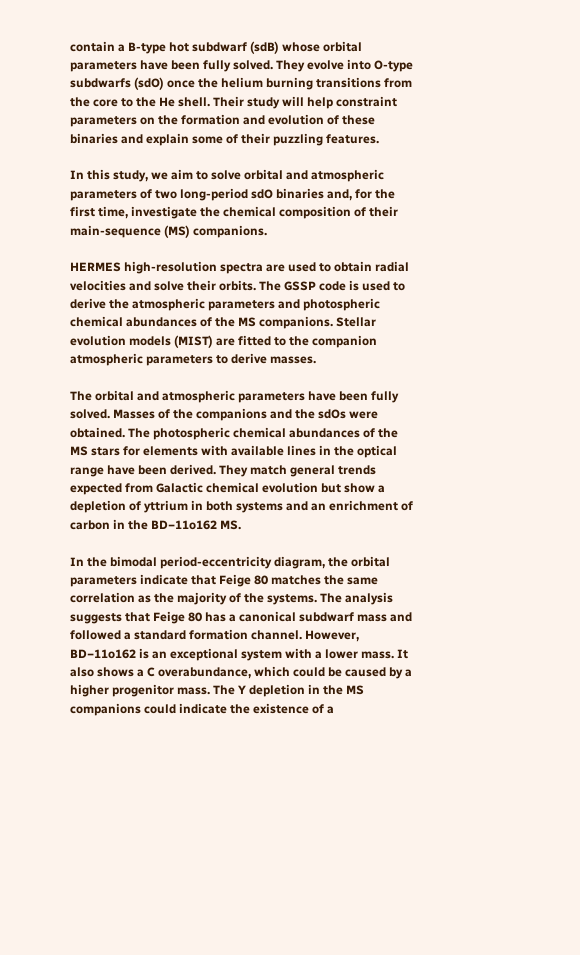contain a B-type hot subdwarf (sdB) whose orbital parameters have been fully solved. They evolve into O-type subdwarfs (sdO) once the helium burning transitions from the core to the He shell. Their study will help constraint parameters on the formation and evolution of these binaries and explain some of their puzzling features.

In this study, we aim to solve orbital and atmospheric parameters of two long-period sdO binaries and, for the first time, investigate the chemical composition of their main-sequence (MS) companions.

HERMES high-resolution spectra are used to obtain radial velocities and solve their orbits. The GSSP code is used to derive the atmospheric parameters and photospheric chemical abundances of the MS companions. Stellar evolution models (MIST) are fitted to the companion atmospheric parameters to derive masses.

The orbital and atmospheric parameters have been fully solved. Masses of the companions and the sdOs were obtained. The photospheric chemical abundances of the MS stars for elements with available lines in the optical range have been derived. They match general trends expected from Galactic chemical evolution but show a depletion of yttrium in both systems and an enrichment of carbon in the BD−11o162 MS.

In the bimodal period-eccentricity diagram, the orbital parameters indicate that Feige 80 matches the same correlation as the majority of the systems. The analysis suggests that Feige 80 has a canonical subdwarf mass and followed a standard formation channel. However, BD−11o162 is an exceptional system with a lower mass. It also shows a C overabundance, which could be caused by a higher progenitor mass. The Y depletion in the MS companions could indicate the existence of a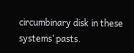circumbinary disk in these systems’ pasts.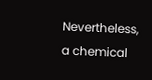Nevertheless, a chemical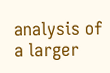analysis of a larger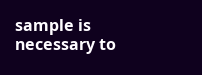sample is necessary to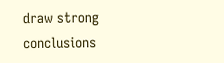draw strong conclusions